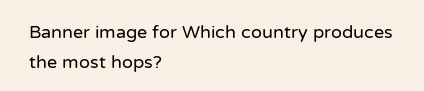Banner image for Which country produces the most hops?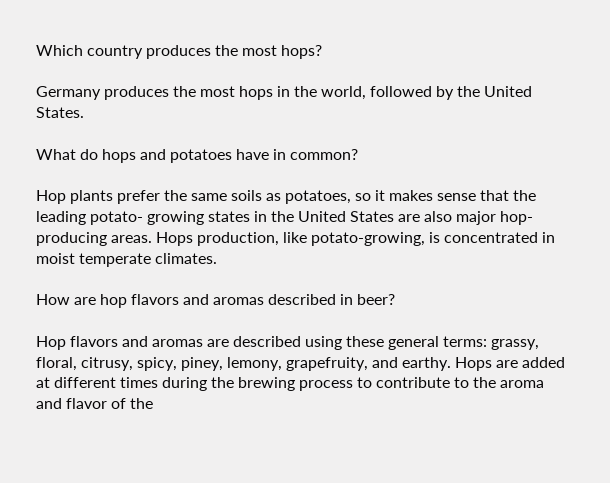Which country produces the most hops?

Germany produces the most hops in the world, followed by the United States.

What do hops and potatoes have in common?

Hop plants prefer the same soils as potatoes, so it makes sense that the leading potato- growing states in the United States are also major hop-producing areas. Hops production, like potato-growing, is concentrated in moist temperate climates.

How are hop flavors and aromas described in beer?

Hop flavors and aromas are described using these general terms: grassy, floral, citrusy, spicy, piney, lemony, grapefruity, and earthy. Hops are added at different times during the brewing process to contribute to the aroma and flavor of the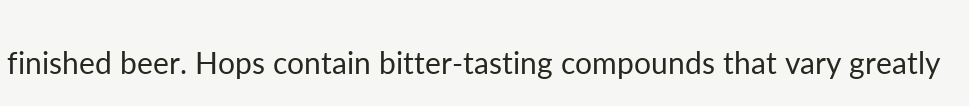finished beer. Hops contain bitter-tasting compounds that vary greatly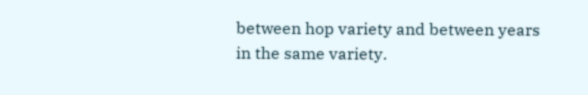between hop variety and between years
in the same variety.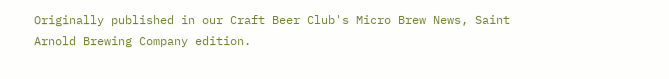Originally published in our Craft Beer Club's Micro Brew News, Saint Arnold Brewing Company edition.